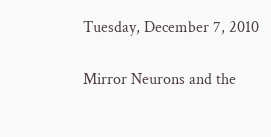Tuesday, December 7, 2010

Mirror Neurons and the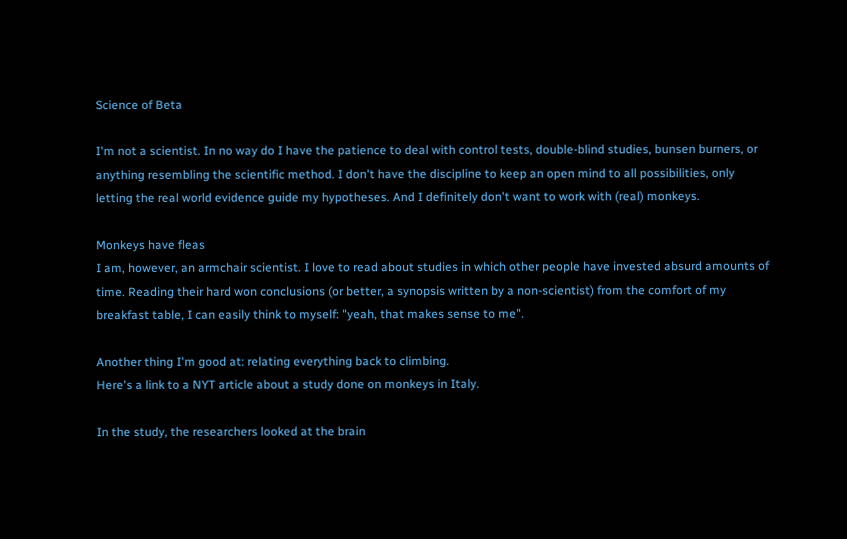Science of Beta

I'm not a scientist. In no way do I have the patience to deal with control tests, double-blind studies, bunsen burners, or anything resembling the scientific method. I don't have the discipline to keep an open mind to all possibilities, only letting the real world evidence guide my hypotheses. And I definitely don't want to work with (real) monkeys.

Monkeys have fleas
I am, however, an armchair scientist. I love to read about studies in which other people have invested absurd amounts of time. Reading their hard won conclusions (or better, a synopsis written by a non-scientist) from the comfort of my breakfast table, I can easily think to myself: "yeah, that makes sense to me".

Another thing I'm good at: relating everything back to climbing.
Here's a link to a NYT article about a study done on monkeys in Italy.

In the study, the researchers looked at the brain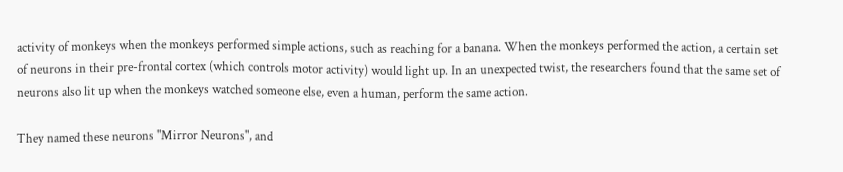activity of monkeys when the monkeys performed simple actions, such as reaching for a banana. When the monkeys performed the action, a certain set of neurons in their pre-frontal cortex (which controls motor activity) would light up. In an unexpected twist, the researchers found that the same set of neurons also lit up when the monkeys watched someone else, even a human, perform the same action.

They named these neurons "Mirror Neurons", and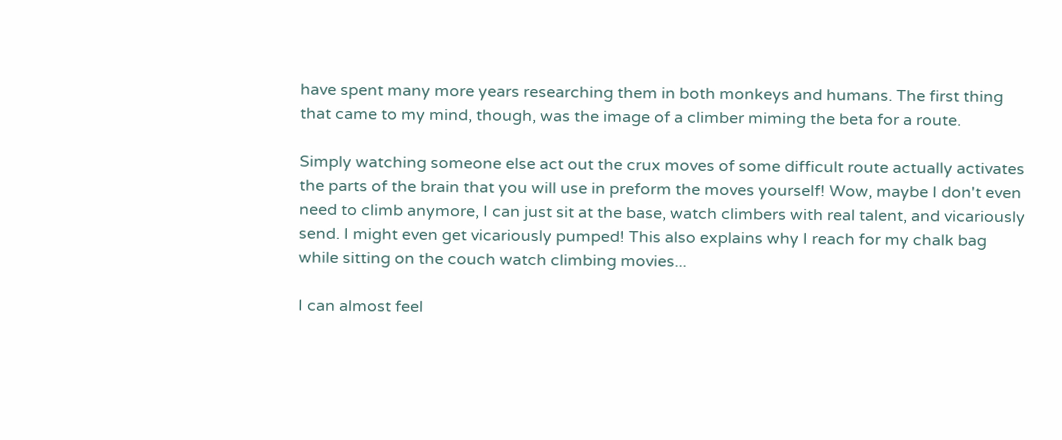have spent many more years researching them in both monkeys and humans. The first thing that came to my mind, though, was the image of a climber miming the beta for a route.

Simply watching someone else act out the crux moves of some difficult route actually activates the parts of the brain that you will use in preform the moves yourself! Wow, maybe I don't even need to climb anymore, I can just sit at the base, watch climbers with real talent, and vicariously send. I might even get vicariously pumped! This also explains why I reach for my chalk bag while sitting on the couch watch climbing movies...

I can almost feel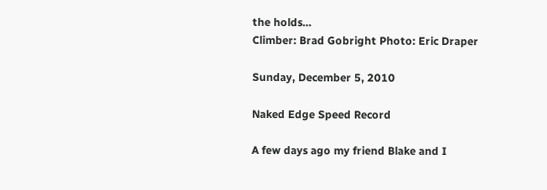the holds...
Climber: Brad Gobright Photo: Eric Draper

Sunday, December 5, 2010

Naked Edge Speed Record

A few days ago my friend Blake and I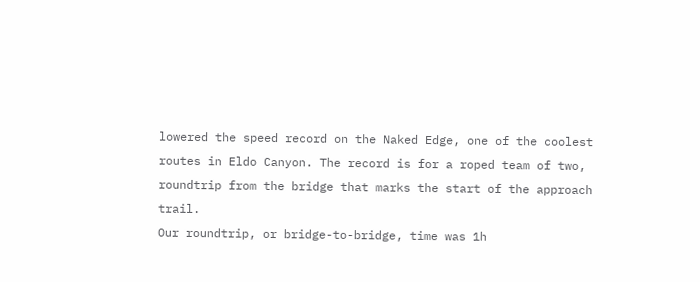lowered the speed record on the Naked Edge, one of the coolest routes in Eldo Canyon. The record is for a roped team of two, roundtrip from the bridge that marks the start of the approach trail.
Our roundtrip, or bridge-to-bridge, time was 1h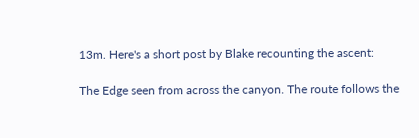13m. Here's a short post by Blake recounting the ascent:

The Edge seen from across the canyon. The route follows the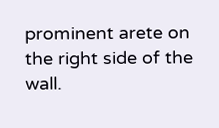prominent arete on the right side of the wall.